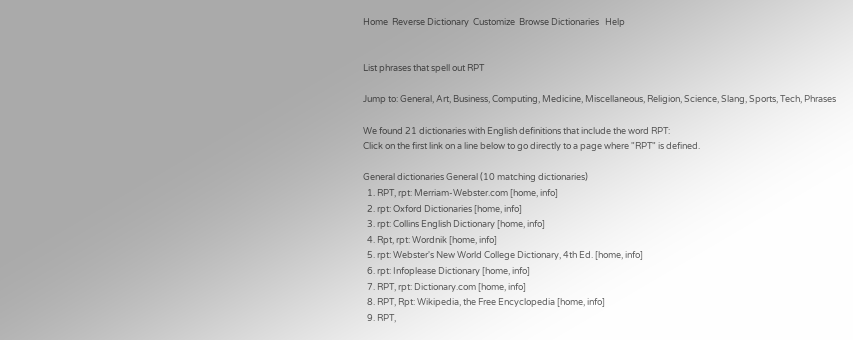Home  Reverse Dictionary  Customize  Browse Dictionaries   Help


List phrases that spell out RPT

Jump to: General, Art, Business, Computing, Medicine, Miscellaneous, Religion, Science, Slang, Sports, Tech, Phrases

We found 21 dictionaries with English definitions that include the word RPT:
Click on the first link on a line below to go directly to a page where "RPT" is defined.

General dictionaries General (10 matching dictionaries)
  1. RPT, rpt: Merriam-Webster.com [home, info]
  2. rpt: Oxford Dictionaries [home, info]
  3. rpt: Collins English Dictionary [home, info]
  4. Rpt, rpt: Wordnik [home, info]
  5. rpt: Webster's New World College Dictionary, 4th Ed. [home, info]
  6. rpt: Infoplease Dictionary [home, info]
  7. RPT, rpt: Dictionary.com [home, info]
  8. RPT, Rpt: Wikipedia, the Free Encyclopedia [home, info]
  9. RPT,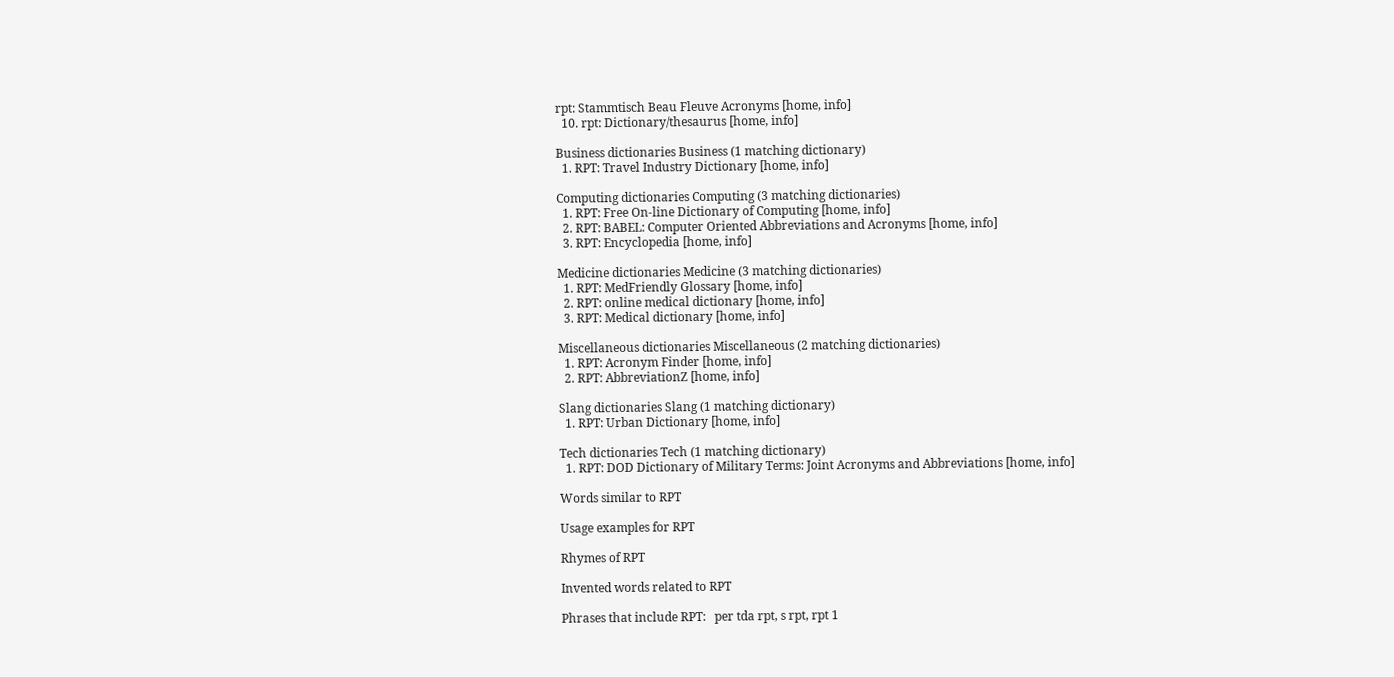rpt: Stammtisch Beau Fleuve Acronyms [home, info]
  10. rpt: Dictionary/thesaurus [home, info]

Business dictionaries Business (1 matching dictionary)
  1. RPT: Travel Industry Dictionary [home, info]

Computing dictionaries Computing (3 matching dictionaries)
  1. RPT: Free On-line Dictionary of Computing [home, info]
  2. RPT: BABEL: Computer Oriented Abbreviations and Acronyms [home, info]
  3. RPT: Encyclopedia [home, info]

Medicine dictionaries Medicine (3 matching dictionaries)
  1. RPT: MedFriendly Glossary [home, info]
  2. RPT: online medical dictionary [home, info]
  3. RPT: Medical dictionary [home, info]

Miscellaneous dictionaries Miscellaneous (2 matching dictionaries)
  1. RPT: Acronym Finder [home, info]
  2. RPT: AbbreviationZ [home, info]

Slang dictionaries Slang (1 matching dictionary)
  1. RPT: Urban Dictionary [home, info]

Tech dictionaries Tech (1 matching dictionary)
  1. RPT: DOD Dictionary of Military Terms: Joint Acronyms and Abbreviations [home, info]

Words similar to RPT

Usage examples for RPT

Rhymes of RPT

Invented words related to RPT

Phrases that include RPT:   per tda rpt, s rpt, rpt 1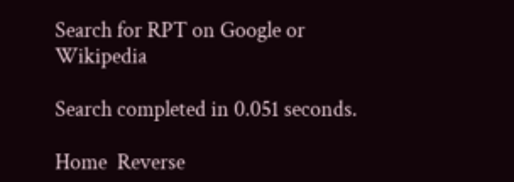Search for RPT on Google or Wikipedia

Search completed in 0.051 seconds.

Home  Reverse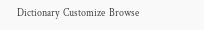Dictionary  Customize  Browse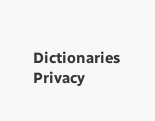Dictionaries  Privacy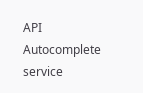API    Autocomplete service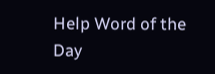Help Word of the Day